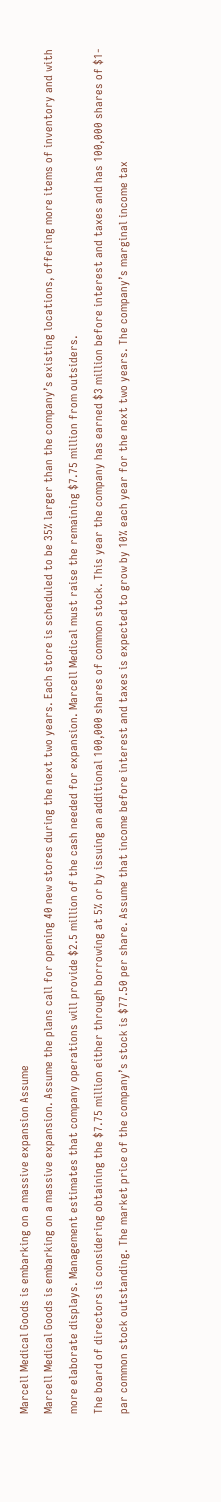Marcell Medical Goods is embarking on a massive expansion Assume
Marcell Medical Goods is embarking on a massive expansion. Assume the plans call for opening 40 new stores during the next two years. Each store is scheduled to be 35% larger than the company’s existing locations, offering more items of inventory and with more elaborate displays. Management estimates that company operations will provide $2.5 million of the cash needed for expansion. Marcell Medical must raise the remaining $7.75 million from outsiders.
The board of directors is considering obtaining the $7.75 million either through borrowing at 5% or by issuing an additional 100,000 shares of common stock. This year the company has earned $3 million before interest and taxes and has 100,000 shares of $1-par common stock outstanding. The market price of the company’s stock is $77.50 per share. Assume that income before interest and taxes is expected to grow by 10% each year for the next two years. The company’s marginal income tax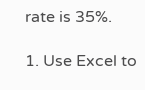rate is 35%.

1. Use Excel to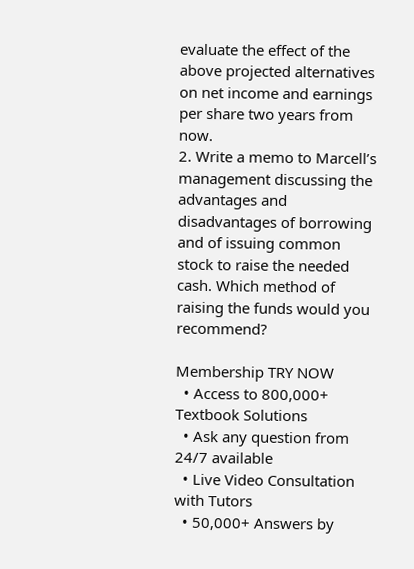evaluate the effect of the above projected alternatives on net income and earnings per share two years from now.
2. Write a memo to Marcell’s management discussing the advantages and disadvantages of borrowing and of issuing common stock to raise the needed cash. Which method of raising the funds would you recommend?

Membership TRY NOW
  • Access to 800,000+ Textbook Solutions
  • Ask any question from 24/7 available
  • Live Video Consultation with Tutors
  • 50,000+ Answers by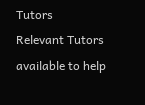Tutors
Relevant Tutors available to help